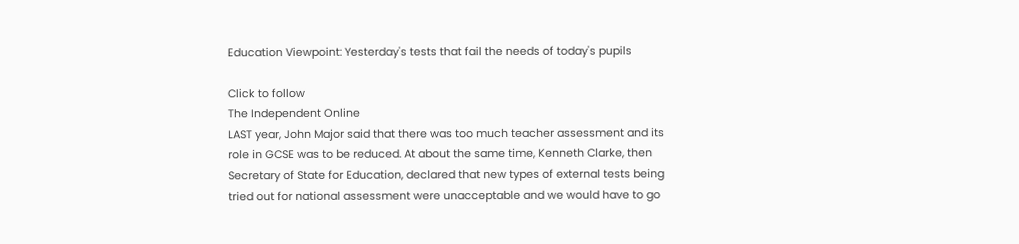Education Viewpoint: Yesterday's tests that fail the needs of today's pupils

Click to follow
The Independent Online
LAST year, John Major said that there was too much teacher assessment and its role in GCSE was to be reduced. At about the same time, Kenneth Clarke, then Secretary of State for Education, declared that new types of external tests being tried out for national assessment were unacceptable and we would have to go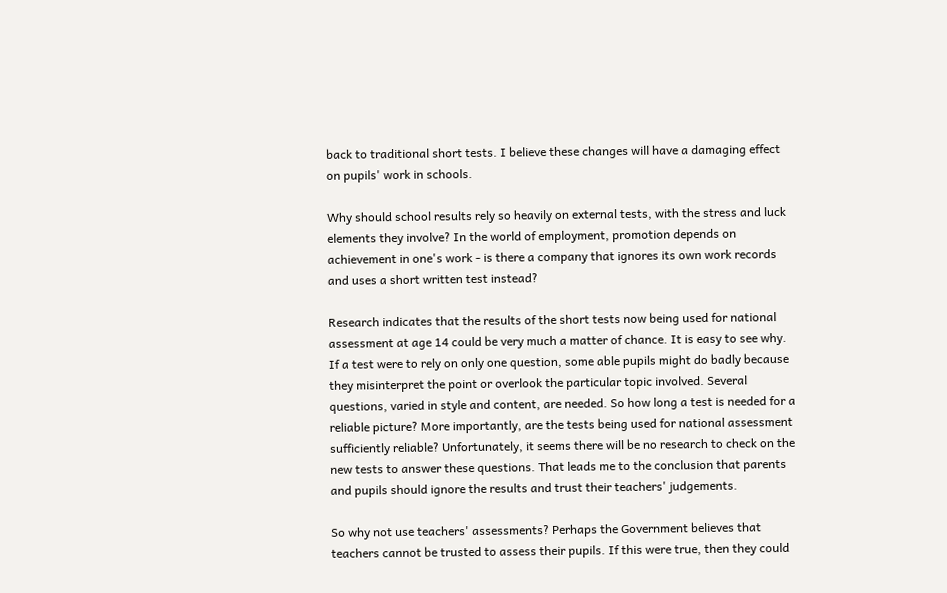back to traditional short tests. I believe these changes will have a damaging effect on pupils' work in schools.

Why should school results rely so heavily on external tests, with the stress and luck elements they involve? In the world of employment, promotion depends on achievement in one's work - is there a company that ignores its own work records and uses a short written test instead?

Research indicates that the results of the short tests now being used for national assessment at age 14 could be very much a matter of chance. It is easy to see why. If a test were to rely on only one question, some able pupils might do badly because they misinterpret the point or overlook the particular topic involved. Several questions, varied in style and content, are needed. So how long a test is needed for a reliable picture? More importantly, are the tests being used for national assessment sufficiently reliable? Unfortunately, it seems there will be no research to check on the new tests to answer these questions. That leads me to the conclusion that parents and pupils should ignore the results and trust their teachers' judgements.

So why not use teachers' assessments? Perhaps the Government believes that teachers cannot be trusted to assess their pupils. If this were true, then they could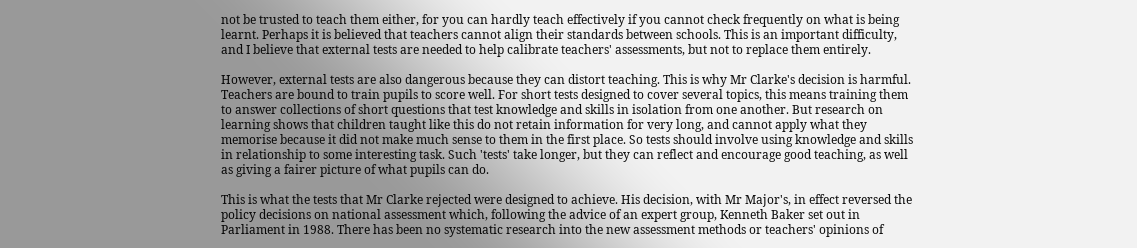not be trusted to teach them either, for you can hardly teach effectively if you cannot check frequently on what is being learnt. Perhaps it is believed that teachers cannot align their standards between schools. This is an important difficulty, and I believe that external tests are needed to help calibrate teachers' assessments, but not to replace them entirely.

However, external tests are also dangerous because they can distort teaching. This is why Mr Clarke's decision is harmful. Teachers are bound to train pupils to score well. For short tests designed to cover several topics, this means training them to answer collections of short questions that test knowledge and skills in isolation from one another. But research on learning shows that children taught like this do not retain information for very long, and cannot apply what they memorise because it did not make much sense to them in the first place. So tests should involve using knowledge and skills in relationship to some interesting task. Such 'tests' take longer, but they can reflect and encourage good teaching, as well as giving a fairer picture of what pupils can do.

This is what the tests that Mr Clarke rejected were designed to achieve. His decision, with Mr Major's, in effect reversed the policy decisions on national assessment which, following the advice of an expert group, Kenneth Baker set out in Parliament in 1988. There has been no systematic research into the new assessment methods or teachers' opinions of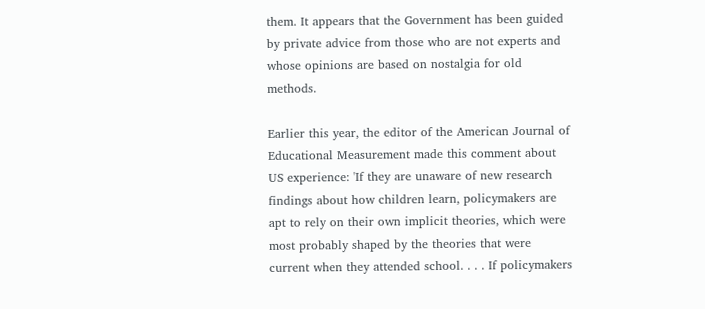them. It appears that the Government has been guided by private advice from those who are not experts and whose opinions are based on nostalgia for old methods.

Earlier this year, the editor of the American Journal of Educational Measurement made this comment about US experience: 'If they are unaware of new research findings about how children learn, policymakers are apt to rely on their own implicit theories, which were most probably shaped by the theories that were current when they attended school. . . . If policymakers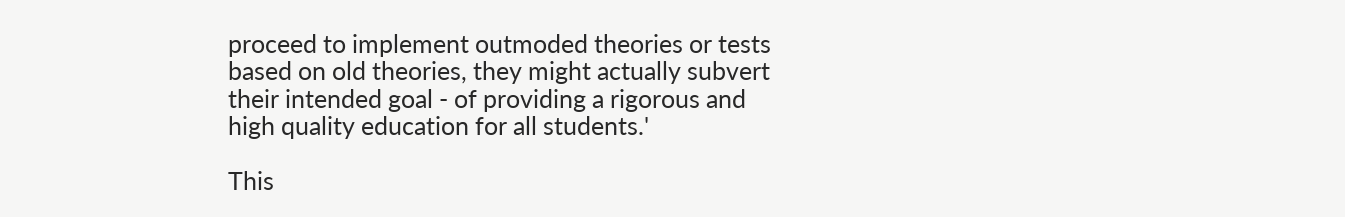proceed to implement outmoded theories or tests based on old theories, they might actually subvert their intended goal - of providing a rigorous and high quality education for all students.'

This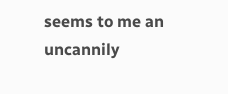seems to me an uncannily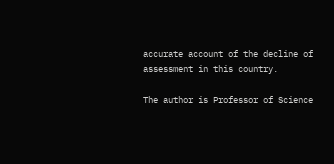accurate account of the decline of assessment in this country.

The author is Professor of Science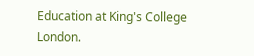Education at King's College London.